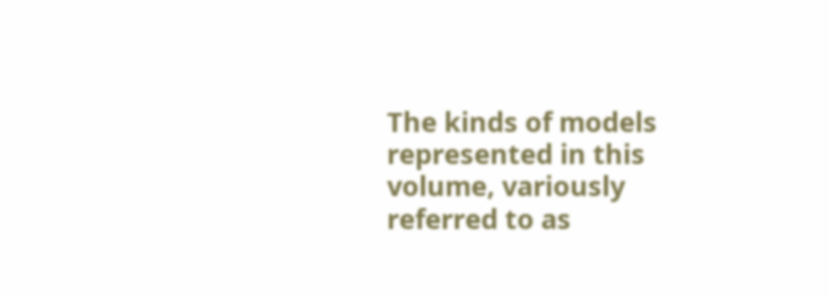The kinds of models represented in this volume, variously referred to as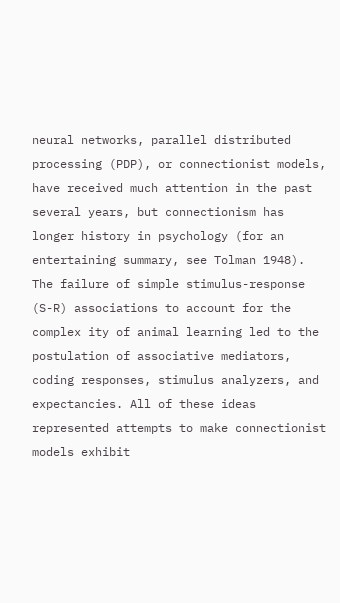neural networks, parallel distributed processing (PDP), or connectionist models, have received much attention in the past several years, but connectionism has longer history in psychology (for an entertaining summary, see Tolman 1948). The failure of simple stimulus-response (S-R) associations to account for the complex ity of animal learning led to the postulation of associative mediators, coding responses, stimulus analyzers, and expectancies. All of these ideas represented attempts to make connectionist models exhibit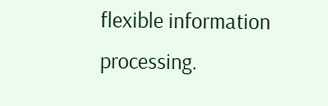flexible information processing.